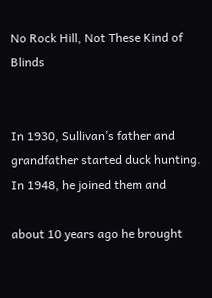No Rock Hill, Not These Kind of Blinds


In 1930, Sullivan’s father and grandfather started duck hunting. In 1948, he joined them and

about 10 years ago he brought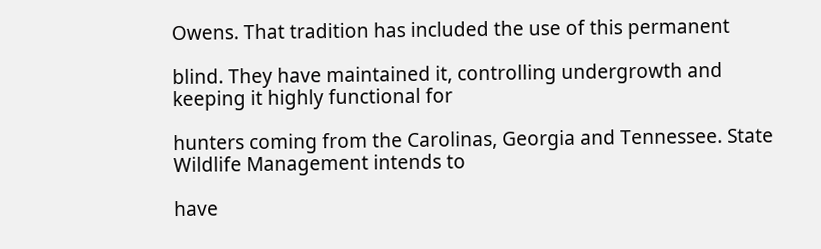Owens. That tradition has included the use of this permanent

blind. They have maintained it, controlling undergrowth and keeping it highly functional for

hunters coming from the Carolinas, Georgia and Tennessee. State Wildlife Management intends to

have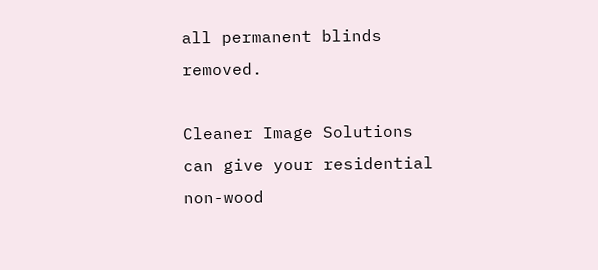all permanent blinds removed.

Cleaner Image Solutions can give your residential non-wood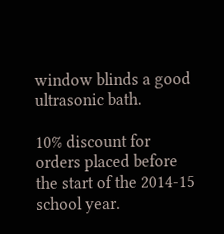window blinds a good ultrasonic bath.

10% discount for orders placed before the start of the 2014-15 school year.